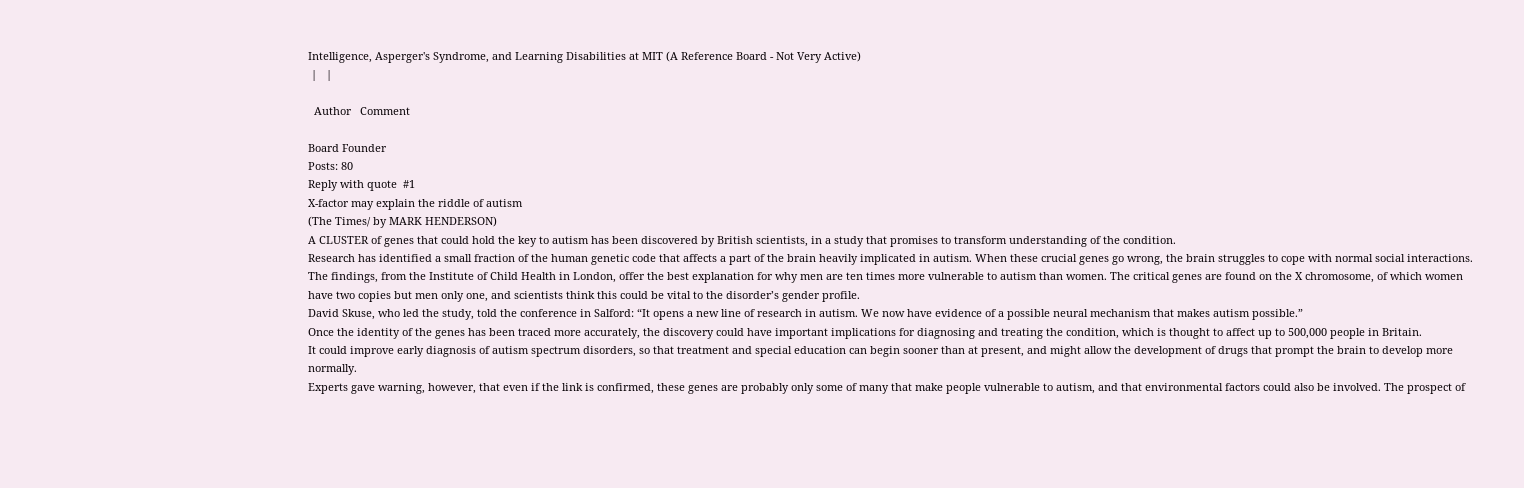Intelligence, Asperger's Syndrome, and Learning Disabilities at MIT (A Reference Board - Not Very Active)
 |   |

  Author   Comment

Board Founder
Posts: 80
Reply with quote  #1
X-factor may explain the riddle of autism
(The Times/ by MARK HENDERSON)
A CLUSTER of genes that could hold the key to autism has been discovered by British scientists, in a study that promises to transform understanding of the condition.
Research has identified a small fraction of the human genetic code that affects a part of the brain heavily implicated in autism. When these crucial genes go wrong, the brain struggles to cope with normal social interactions.
The findings, from the Institute of Child Health in London, offer the best explanation for why men are ten times more vulnerable to autism than women. The critical genes are found on the X chromosome, of which women have two copies but men only one, and scientists think this could be vital to the disorder’s gender profile.
David Skuse, who led the study, told the conference in Salford: “It opens a new line of research in autism. We now have evidence of a possible neural mechanism that makes autism possible.”
Once the identity of the genes has been traced more accurately, the discovery could have important implications for diagnosing and treating the condition, which is thought to affect up to 500,000 people in Britain.
It could improve early diagnosis of autism spectrum disorders, so that treatment and special education can begin sooner than at present, and might allow the development of drugs that prompt the brain to develop more normally.
Experts gave warning, however, that even if the link is confirmed, these genes are probably only some of many that make people vulnerable to autism, and that environmental factors could also be involved. The prospect of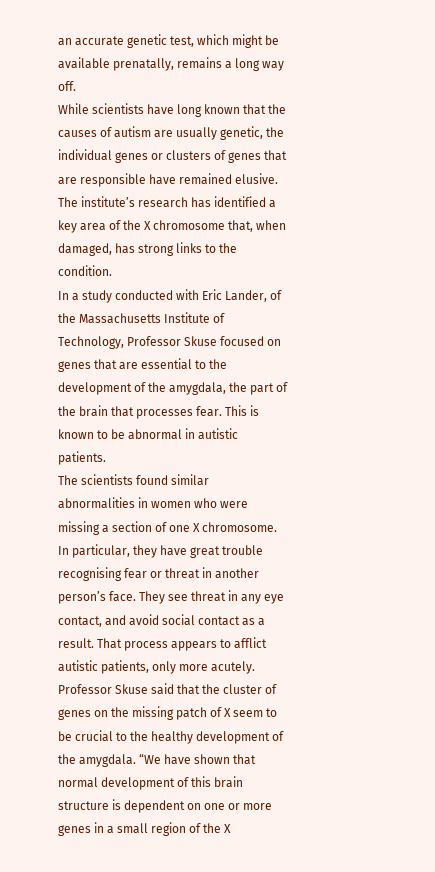an accurate genetic test, which might be available prenatally, remains a long way off.
While scientists have long known that the causes of autism are usually genetic, the individual genes or clusters of genes that are responsible have remained elusive. The institute’s research has identified a key area of the X chromosome that, when damaged, has strong links to the condition.
In a study conducted with Eric Lander, of the Massachusetts Institute of Technology, Professor Skuse focused on genes that are essential to the development of the amygdala, the part of the brain that processes fear. This is known to be abnormal in autistic patients.
The scientists found similar abnormalities in women who were missing a section of one X chromosome. In particular, they have great trouble recognising fear or threat in another person’s face. They see threat in any eye contact, and avoid social contact as a result. That process appears to afflict autistic patients, only more acutely.
Professor Skuse said that the cluster of genes on the missing patch of X seem to be crucial to the healthy development of the amygdala. “We have shown that normal development of this brain structure is dependent on one or more genes in a small region of the X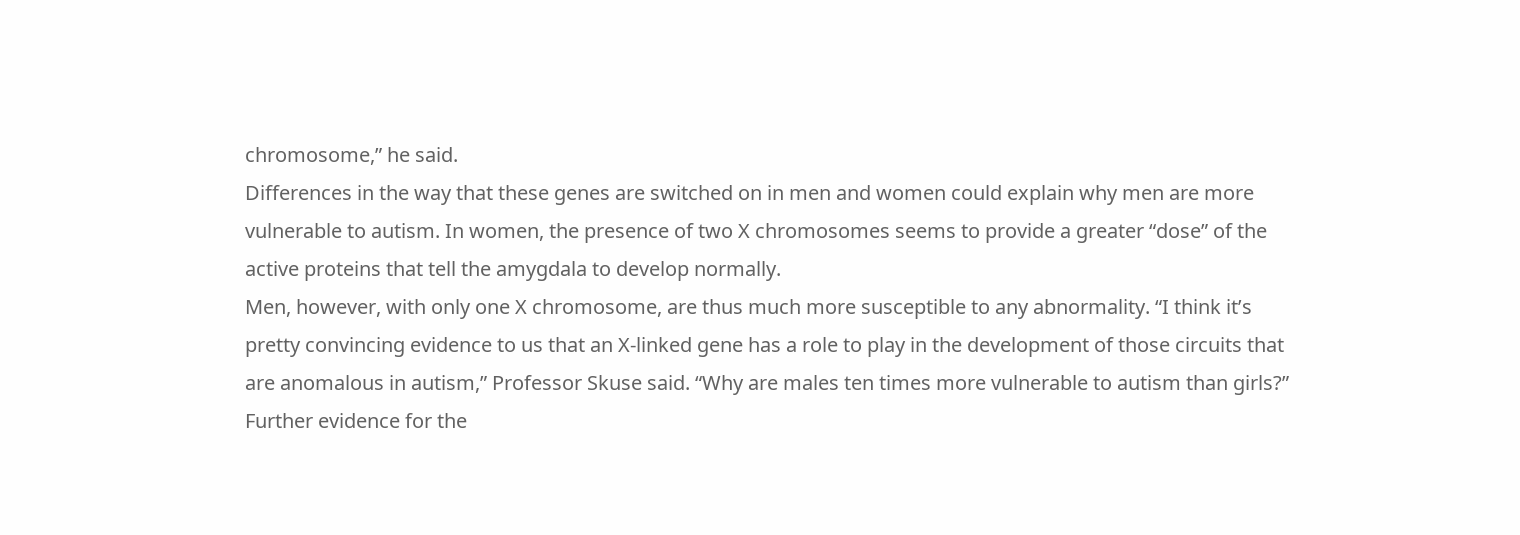chromosome,” he said.
Differences in the way that these genes are switched on in men and women could explain why men are more vulnerable to autism. In women, the presence of two X chromosomes seems to provide a greater “dose” of the active proteins that tell the amygdala to develop normally.
Men, however, with only one X chromosome, are thus much more susceptible to any abnormality. “I think it’s pretty convincing evidence to us that an X-linked gene has a role to play in the development of those circuits that are anomalous in autism,” Professor Skuse said. “Why are males ten times more vulnerable to autism than girls?”
Further evidence for the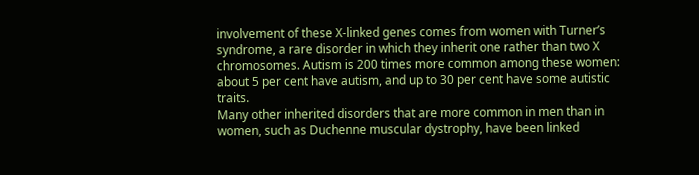involvement of these X-linked genes comes from women with Turner’s syndrome, a rare disorder in which they inherit one rather than two X chromosomes. Autism is 200 times more common among these women: about 5 per cent have autism, and up to 30 per cent have some autistic traits.
Many other inherited disorders that are more common in men than in women, such as Duchenne muscular dystrophy, have been linked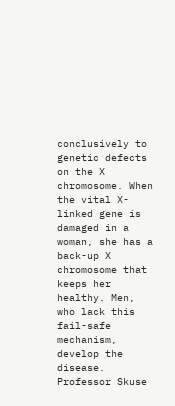conclusively to genetic defects on the X chromosome. When the vital X-linked gene is damaged in a woman, she has a back-up X chromosome that keeps her healthy. Men, who lack this fail-safe mechanism, develop the disease.
Professor Skuse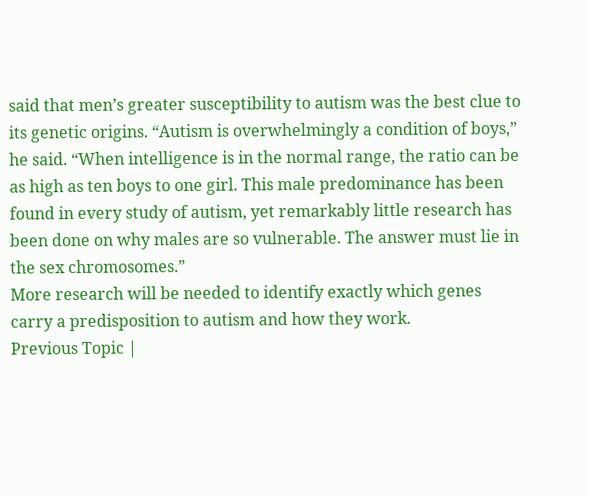said that men’s greater susceptibility to autism was the best clue to its genetic origins. “Autism is overwhelmingly a condition of boys,” he said. “When intelligence is in the normal range, the ratio can be as high as ten boys to one girl. This male predominance has been found in every study of autism, yet remarkably little research has been done on why males are so vulnerable. The answer must lie in the sex chromosomes.”
More research will be needed to identify exactly which genes carry a predisposition to autism and how they work.
Previous Topic |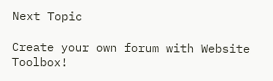Next Topic

Create your own forum with Website Toolbox!